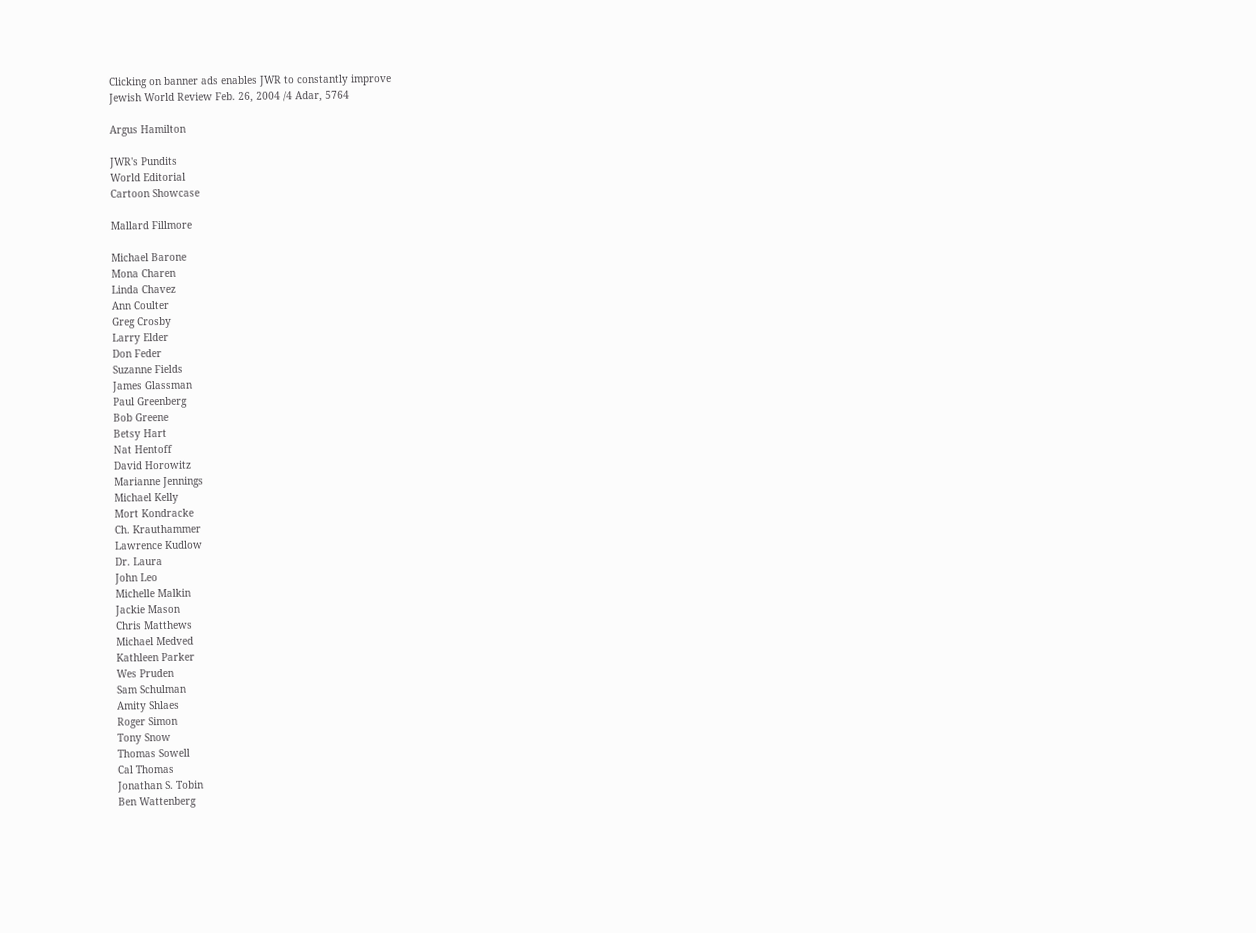Clicking on banner ads enables JWR to constantly improve
Jewish World Review Feb. 26, 2004 /4 Adar, 5764

Argus Hamilton

JWR's Pundits
World Editorial
Cartoon Showcase

Mallard Fillmore

Michael Barone
Mona Charen
Linda Chavez
Ann Coulter
Greg Crosby
Larry Elder
Don Feder
Suzanne Fields
James Glassman
Paul Greenberg
Bob Greene
Betsy Hart
Nat Hentoff
David Horowitz
Marianne Jennings
Michael Kelly
Mort Kondracke
Ch. Krauthammer
Lawrence Kudlow
Dr. Laura
John Leo
Michelle Malkin
Jackie Mason
Chris Matthews
Michael Medved
Kathleen Parker
Wes Pruden
Sam Schulman
Amity Shlaes
Roger Simon
Tony Snow
Thomas Sowell
Cal Thomas
Jonathan S. Tobin
Ben Wattenberg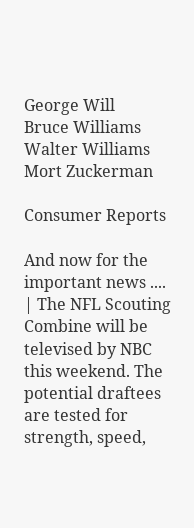George Will
Bruce Williams
Walter Williams
Mort Zuckerman

Consumer Reports

And now for the
important news .... | The NFL Scouting Combine will be televised by NBC this weekend. The potential draftees are tested for strength, speed,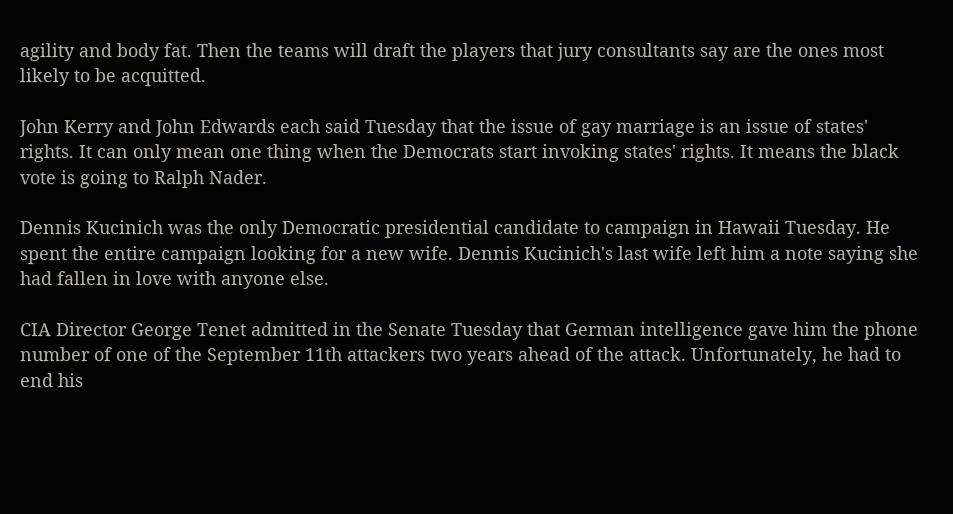agility and body fat. Then the teams will draft the players that jury consultants say are the ones most likely to be acquitted.

John Kerry and John Edwards each said Tuesday that the issue of gay marriage is an issue of states' rights. It can only mean one thing when the Democrats start invoking states' rights. It means the black vote is going to Ralph Nader.

Dennis Kucinich was the only Democratic presidential candidate to campaign in Hawaii Tuesday. He spent the entire campaign looking for a new wife. Dennis Kucinich's last wife left him a note saying she had fallen in love with anyone else.

CIA Director George Tenet admitted in the Senate Tuesday that German intelligence gave him the phone number of one of the September 11th attackers two years ahead of the attack. Unfortunately, he had to end his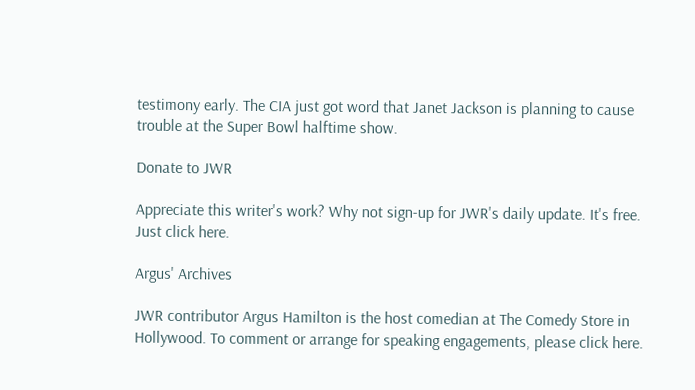testimony early. The CIA just got word that Janet Jackson is planning to cause trouble at the Super Bowl halftime show.

Donate to JWR

Appreciate this writer's work? Why not sign-up for JWR's daily update. It's free. Just click here.

Argus' Archives

JWR contributor Argus Hamilton is the host comedian at The Comedy Store in Hollywood. To comment or arrange for speaking engagements, please click here.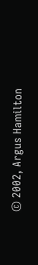© 2002, Argus Hamilton